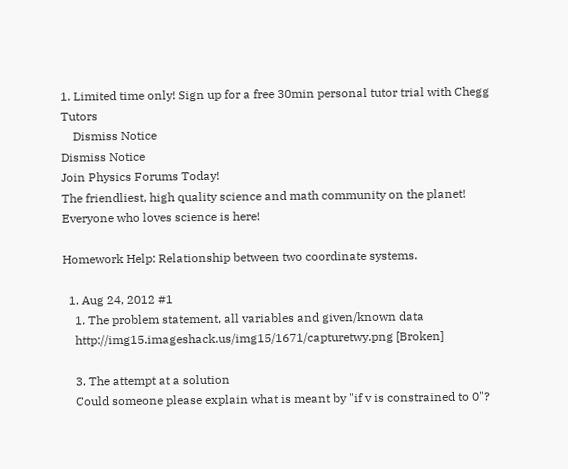1. Limited time only! Sign up for a free 30min personal tutor trial with Chegg Tutors
    Dismiss Notice
Dismiss Notice
Join Physics Forums Today!
The friendliest, high quality science and math community on the planet! Everyone who loves science is here!

Homework Help: Relationship between two coordinate systems.

  1. Aug 24, 2012 #1
    1. The problem statement, all variables and given/known data
    http://img15.imageshack.us/img15/1671/capturetwy.png [Broken]

    3. The attempt at a solution
    Could someone please explain what is meant by "if v is constrained to 0"?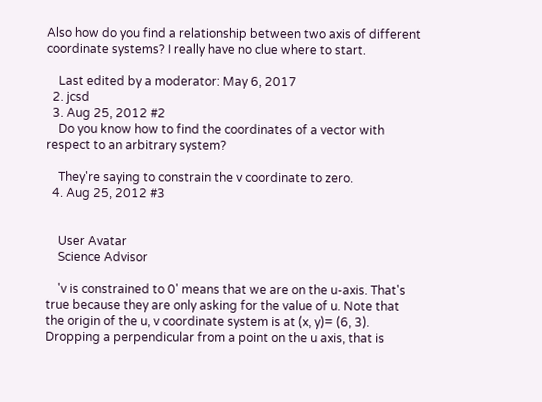Also how do you find a relationship between two axis of different coordinate systems? I really have no clue where to start.

    Last edited by a moderator: May 6, 2017
  2. jcsd
  3. Aug 25, 2012 #2
    Do you know how to find the coordinates of a vector with respect to an arbitrary system?

    They're saying to constrain the v coordinate to zero.
  4. Aug 25, 2012 #3


    User Avatar
    Science Advisor

    'v is constrained to 0' means that we are on the u-axis. That's true because they are only asking for the value of u. Note that the origin of the u, v coordinate system is at (x, y)= (6, 3). Dropping a perpendicular from a point on the u axis, that is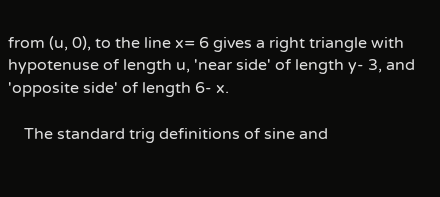from (u, 0), to the line x= 6 gives a right triangle with hypotenuse of length u, 'near side' of length y- 3, and 'opposite side' of length 6- x.

    The standard trig definitions of sine and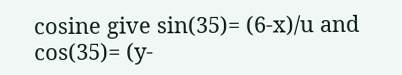cosine give sin(35)= (6-x)/u and cos(35)= (y-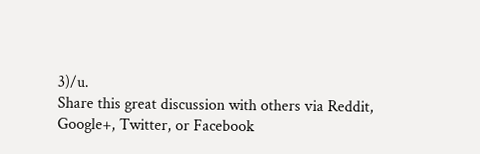3)/u.
Share this great discussion with others via Reddit, Google+, Twitter, or Facebook